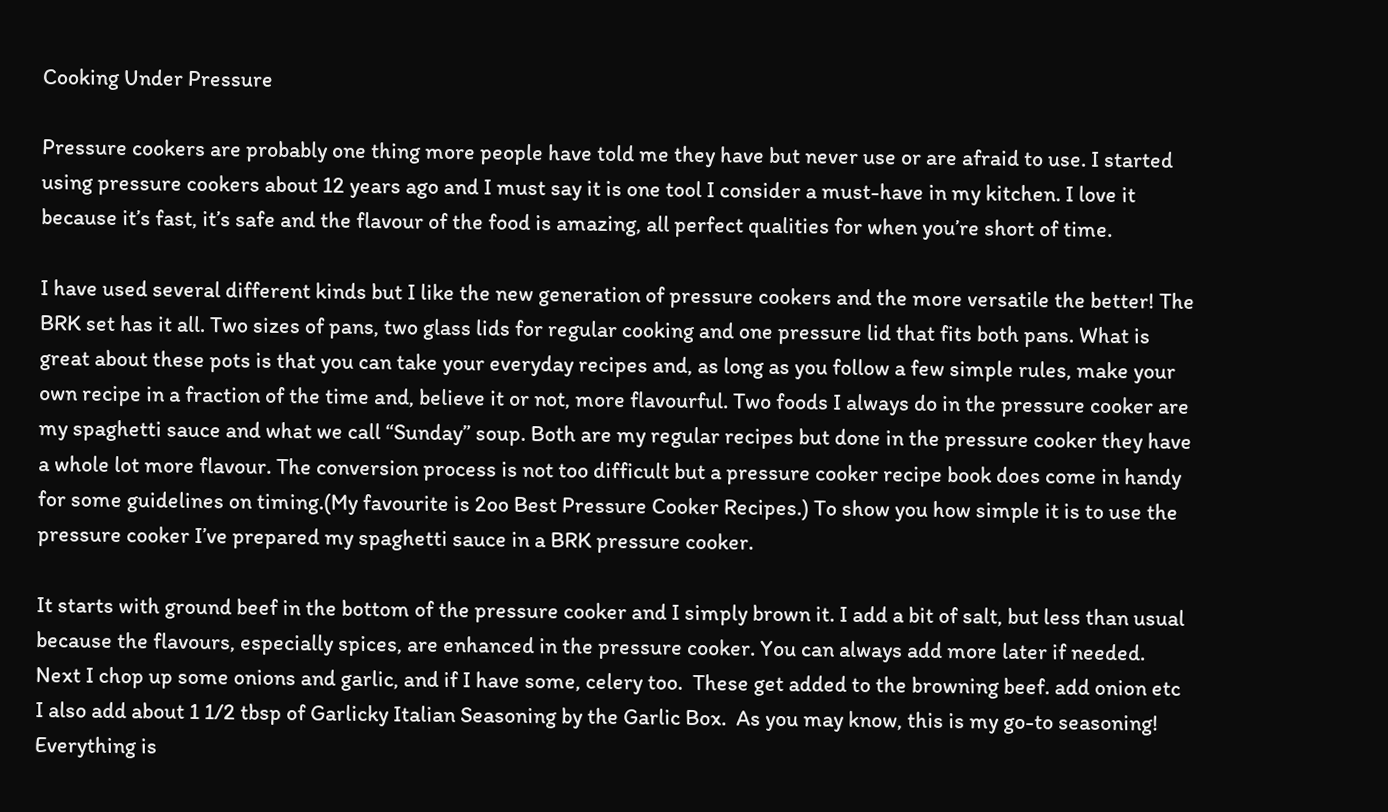Cooking Under Pressure

Pressure cookers are probably one thing more people have told me they have but never use or are afraid to use. I started using pressure cookers about 12 years ago and I must say it is one tool I consider a must-have in my kitchen. I love it because it’s fast, it’s safe and the flavour of the food is amazing, all perfect qualities for when you’re short of time.

I have used several different kinds but I like the new generation of pressure cookers and the more versatile the better! The BRK set has it all. Two sizes of pans, two glass lids for regular cooking and one pressure lid that fits both pans. What is great about these pots is that you can take your everyday recipes and, as long as you follow a few simple rules, make your own recipe in a fraction of the time and, believe it or not, more flavourful. Two foods I always do in the pressure cooker are my spaghetti sauce and what we call “Sunday” soup. Both are my regular recipes but done in the pressure cooker they have a whole lot more flavour. The conversion process is not too difficult but a pressure cooker recipe book does come in handy for some guidelines on timing.(My favourite is 2oo Best Pressure Cooker Recipes.) To show you how simple it is to use the pressure cooker I’ve prepared my spaghetti sauce in a BRK pressure cooker.

It starts with ground beef in the bottom of the pressure cooker and I simply brown it. I add a bit of salt, but less than usual because the flavours, especially spices, are enhanced in the pressure cooker. You can always add more later if needed. Next I chop up some onions and garlic, and if I have some, celery too.  These get added to the browning beef. add onion etc I also add about 1 1/2 tbsp of Garlicky Italian Seasoning by the Garlic Box.  As you may know, this is my go-to seasoning! Everything is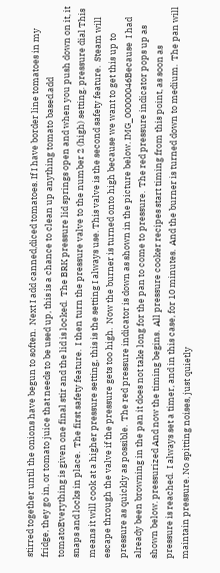stirred together until the onions have begun to soften.  Next I add canned,diced tomatoes. If I have border line tomatoes in my fridge, they go in, or tomato juice that needs to be used up, this is a chance to clean up anything tomato based.add tomatoEverything is given one final stir and the lid is locked.  The BRK pressure lid springs open and when you push down on it, it snaps and locks in place.  The first safety feature.  I then turn the pressure valve to the number 2 (high) setting. pressure dial This means it will cook at a higher pressure setting, this is the setting I always use. This valve is the second safety feature.  Steam will escape through the valve if the pressure gets too high.  Now the burner is turned onto high because we want to get this up to pressure as quickly as possible.  The red pressure indicator is down as shown in the picture below. IMG_00000046Because  I had already been browning in the pan it does not take long for the pan to come to pressure.  The red pressure indicator pops up as shown below. pressurized And now the timing begins.  All pressure cooker recipes start timing from this point, as soon as pressure is reached.  I always set a timer, and in this case, for 10 minutes.  And the burner is turned down to medium.  The pan will maintain pressure. No spitting noises, just quietly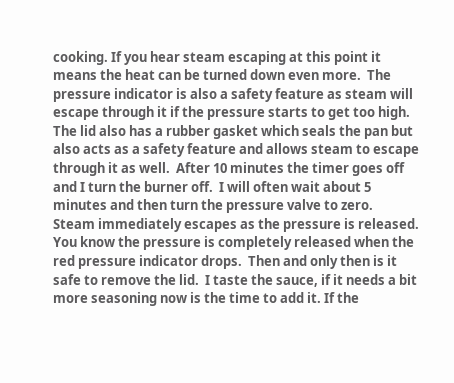cooking. If you hear steam escaping at this point it means the heat can be turned down even more.  The pressure indicator is also a safety feature as steam will escape through it if the pressure starts to get too high.  The lid also has a rubber gasket which seals the pan but also acts as a safety feature and allows steam to escape through it as well.  After 10 minutes the timer goes off and I turn the burner off.  I will often wait about 5 minutes and then turn the pressure valve to zero.  Steam immediately escapes as the pressure is released.  You know the pressure is completely released when the red pressure indicator drops.  Then and only then is it safe to remove the lid.  I taste the sauce, if it needs a bit more seasoning now is the time to add it. If the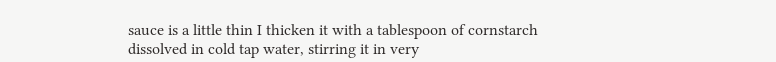sauce is a little thin I thicken it with a tablespoon of cornstarch dissolved in cold tap water, stirring it in very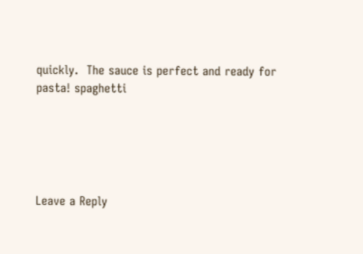quickly.  The sauce is perfect and ready for pasta! spaghetti





Leave a Reply